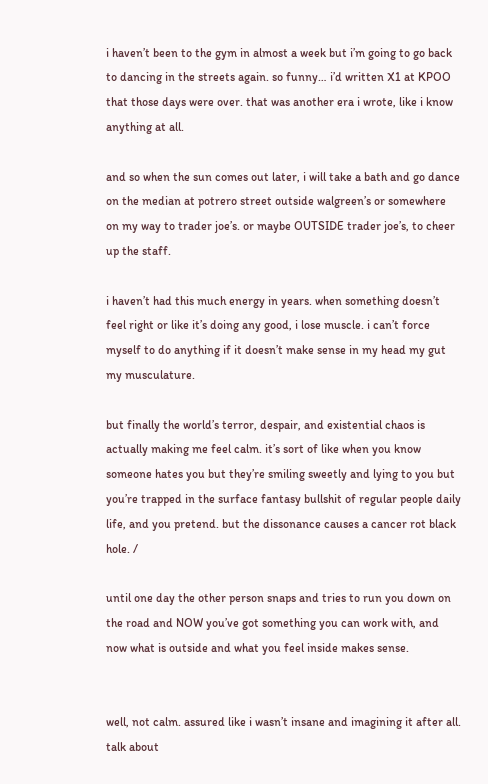i haven’t been to the gym in almost a week but i’m going to go back to dancing in the streets again. so funny… i’d written X1 at KPOO that those days were over. that was another era i wrote, like i know anything at all.

and so when the sun comes out later, i will take a bath and go dance on the median at potrero street outside walgreen’s or somewhere on my way to trader joe’s. or maybe OUTSIDE trader joe’s, to cheer up the staff.

i haven’t had this much energy in years. when something doesn’t feel right or like it’s doing any good, i lose muscle. i can’t force myself to do anything if it doesn’t make sense in my head my gut my musculature.

but finally the world’s terror, despair, and existential chaos is actually making me feel calm. it’s sort of like when you know someone hates you but they’re smiling sweetly and lying to you but you’re trapped in the surface fantasy bullshit of regular people daily life, and you pretend. but the dissonance causes a cancer rot black hole. /

until one day the other person snaps and tries to run you down on the road and NOW you’ve got something you can work with, and now what is outside and what you feel inside makes sense.


well, not calm. assured like i wasn’t insane and imagining it after all. talk about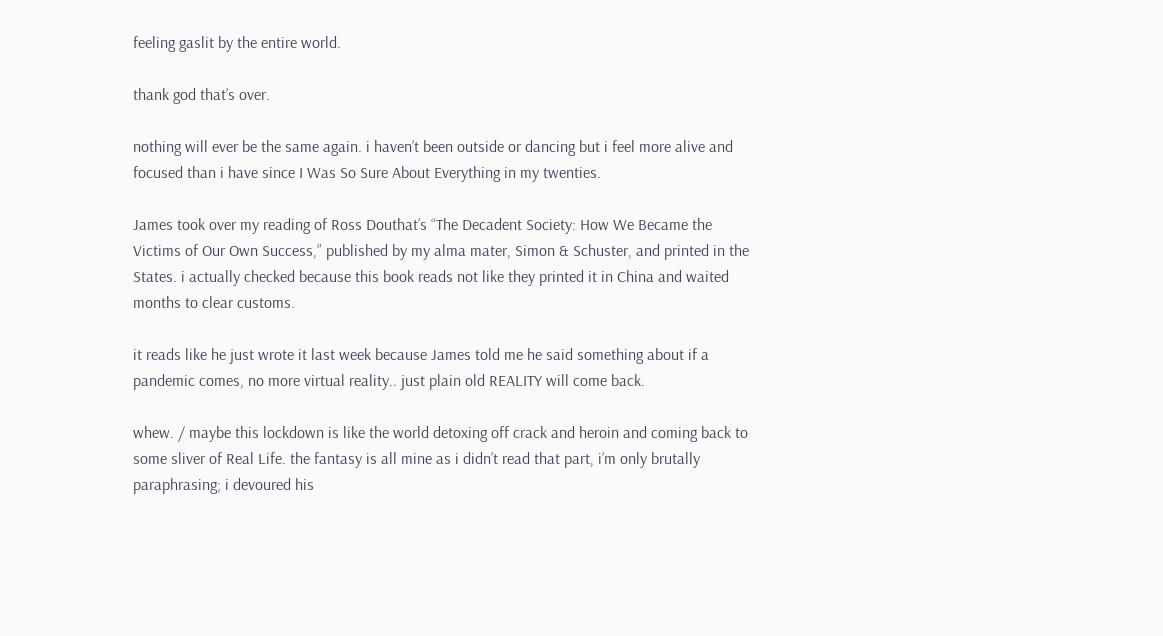feeling gaslit by the entire world.

thank god that’s over.

nothing will ever be the same again. i haven’t been outside or dancing but i feel more alive and focused than i have since I Was So Sure About Everything in my twenties.

James took over my reading of Ross Douthat’s “The Decadent Society: How We Became the Victims of Our Own Success,” published by my alma mater, Simon & Schuster, and printed in the States. i actually checked because this book reads not like they printed it in China and waited months to clear customs.

it reads like he just wrote it last week because James told me he said something about if a pandemic comes, no more virtual reality.. just plain old REALITY will come back.

whew. / maybe this lockdown is like the world detoxing off crack and heroin and coming back to some sliver of Real Life. the fantasy is all mine as i didn’t read that part, i’m only brutally paraphrasing; i devoured his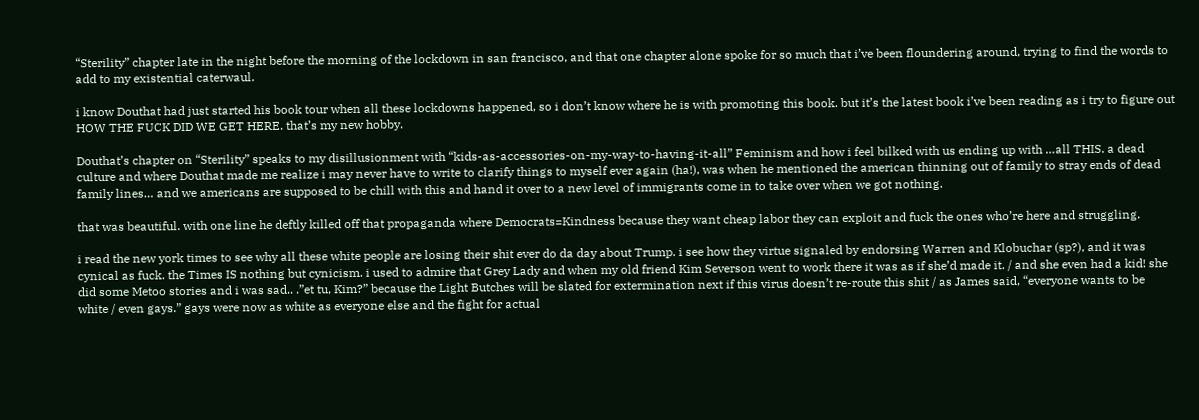“Sterility” chapter late in the night before the morning of the lockdown in san francisco, and that one chapter alone spoke for so much that i’ve been floundering around, trying to find the words to add to my existential caterwaul.

i know Douthat had just started his book tour when all these lockdowns happened, so i don’t know where he is with promoting this book. but it’s the latest book i’ve been reading as i try to figure out HOW THE FUCK DID WE GET HERE. that’s my new hobby.

Douthat’s chapter on “Sterility” speaks to my disillusionment with “kids-as-accessories-on-my-way-to-having-it-all” Feminism and how i feel bilked with us ending up with …all THIS. a dead culture and where Douthat made me realize i may never have to write to clarify things to myself ever again (ha!), was when he mentioned the american thinning out of family to stray ends of dead family lines… and we americans are supposed to be chill with this and hand it over to a new level of immigrants come in to take over when we got nothing.

that was beautiful. with one line he deftly killed off that propaganda where Democrats=Kindness because they want cheap labor they can exploit and fuck the ones who’re here and struggling.

i read the new york times to see why all these white people are losing their shit ever do da day about Trump. i see how they virtue signaled by endorsing Warren and Klobuchar (sp?), and it was cynical as fuck. the Times IS nothing but cynicism. i used to admire that Grey Lady and when my old friend Kim Severson went to work there it was as if she’d made it. / and she even had a kid! she did some Metoo stories and i was sad.. .”et tu, Kim?” because the Light Butches will be slated for extermination next if this virus doesn’t re-route this shit / as James said, “everyone wants to be white / even gays.” gays were now as white as everyone else and the fight for actual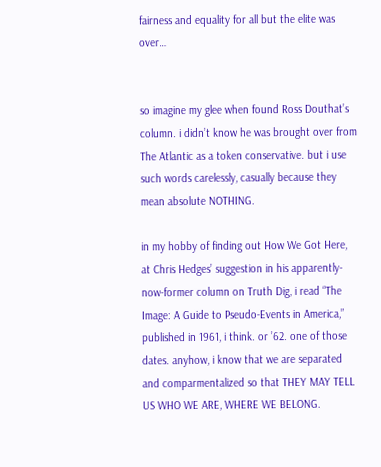fairness and equality for all but the elite was over…


so imagine my glee when found Ross Douthat’s column. i didn’t know he was brought over from The Atlantic as a token conservative. but i use such words carelessly, casually because they mean absolute NOTHING.

in my hobby of finding out How We Got Here, at Chris Hedges’ suggestion in his apparently-now-former column on Truth Dig, i read “The Image: A Guide to Pseudo-Events in America,” published in 1961, i think. or ’62. one of those dates. anyhow, i know that we are separated and comparmentalized so that THEY MAY TELL US WHO WE ARE, WHERE WE BELONG.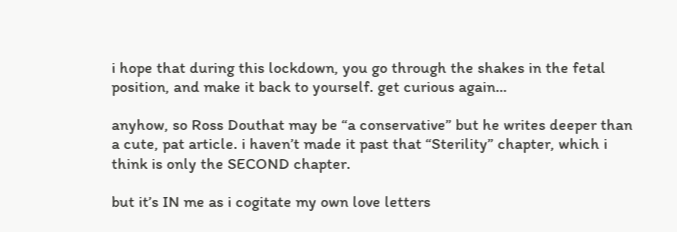i hope that during this lockdown, you go through the shakes in the fetal position, and make it back to yourself. get curious again…

anyhow, so Ross Douthat may be “a conservative” but he writes deeper than a cute, pat article. i haven’t made it past that “Sterility” chapter, which i think is only the SECOND chapter.

but it’s IN me as i cogitate my own love letters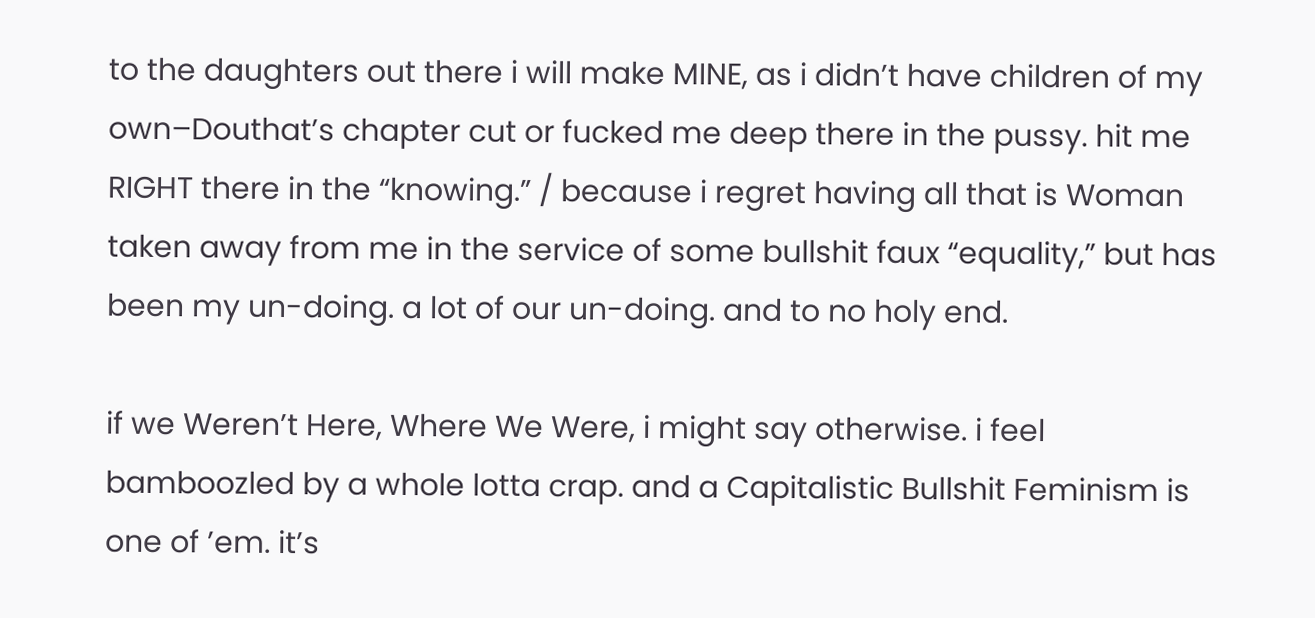to the daughters out there i will make MINE, as i didn’t have children of my own–Douthat’s chapter cut or fucked me deep there in the pussy. hit me RIGHT there in the “knowing.” / because i regret having all that is Woman taken away from me in the service of some bullshit faux “equality,” but has been my un-doing. a lot of our un-doing. and to no holy end.

if we Weren’t Here, Where We Were, i might say otherwise. i feel bamboozled by a whole lotta crap. and a Capitalistic Bullshit Feminism is one of ’em. it’s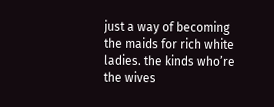just a way of becoming the maids for rich white ladies. the kinds who’re the wives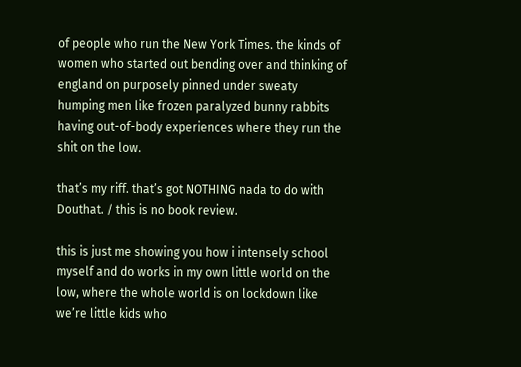of people who run the New York Times. the kinds of women who started out bending over and thinking of england on purposely pinned under sweaty humping men like frozen paralyzed bunny rabbits having out-of-body experiences where they run the shit on the low.

that’s my riff. that’s got NOTHING nada to do with Douthat. / this is no book review.

this is just me showing you how i intensely school myself and do works in my own little world on the low, where the whole world is on lockdown like we’re little kids who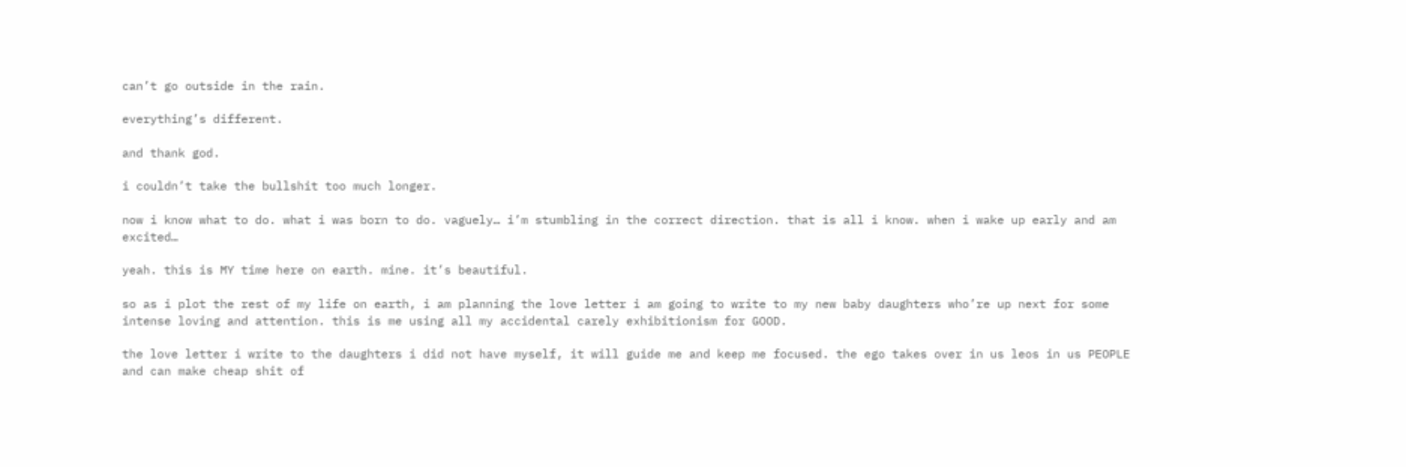can’t go outside in the rain.

everything’s different.

and thank god.

i couldn’t take the bullshit too much longer.

now i know what to do. what i was born to do. vaguely… i’m stumbling in the correct direction. that is all i know. when i wake up early and am excited…

yeah. this is MY time here on earth. mine. it’s beautiful.

so as i plot the rest of my life on earth, i am planning the love letter i am going to write to my new baby daughters who’re up next for some intense loving and attention. this is me using all my accidental carely exhibitionism for GOOD.

the love letter i write to the daughters i did not have myself, it will guide me and keep me focused. the ego takes over in us leos in us PEOPLE and can make cheap shit of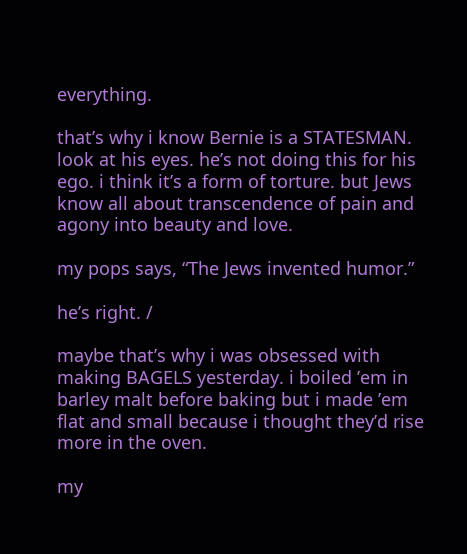everything.

that’s why i know Bernie is a STATESMAN. look at his eyes. he’s not doing this for his ego. i think it’s a form of torture. but Jews know all about transcendence of pain and agony into beauty and love.

my pops says, “The Jews invented humor.”

he’s right. /

maybe that’s why i was obsessed with making BAGELS yesterday. i boiled ’em in barley malt before baking but i made ’em flat and small because i thought they’d rise more in the oven.

my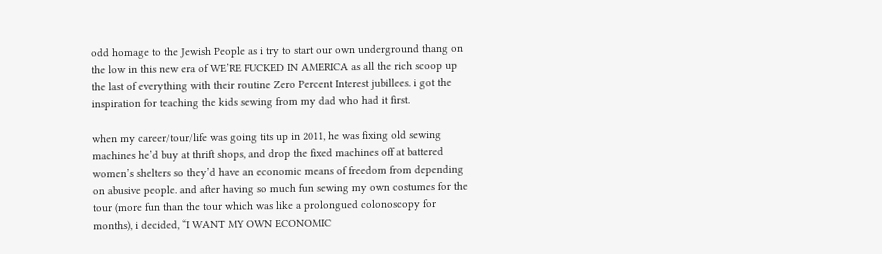odd homage to the Jewish People as i try to start our own underground thang on the low in this new era of WE’RE FUCKED IN AMERICA as all the rich scoop up the last of everything with their routine Zero Percent Interest jubillees. i got the inspiration for teaching the kids sewing from my dad who had it first.

when my career/tour/life was going tits up in 2011, he was fixing old sewing machines he’d buy at thrift shops, and drop the fixed machines off at battered women’s shelters so they’d have an economic means of freedom from depending on abusive people. and after having so much fun sewing my own costumes for the tour (more fun than the tour which was like a prolongued colonoscopy for months), i decided, “I WANT MY OWN ECONOMIC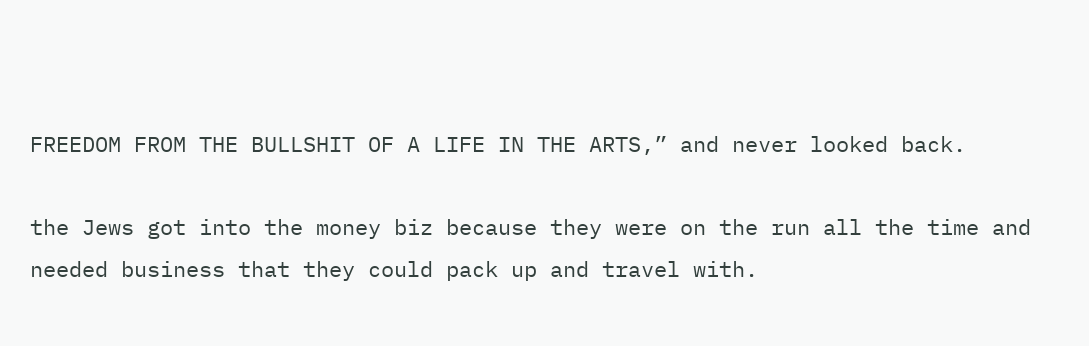FREEDOM FROM THE BULLSHIT OF A LIFE IN THE ARTS,” and never looked back.

the Jews got into the money biz because they were on the run all the time and needed business that they could pack up and travel with.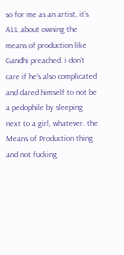so for me as an artist, it’s ALL about owning the means of production like Gandhi preached. i don’t care if he’s also complicated and dared himself to not be a pedophile by sleeping next to a girl, whatever. the Means of Production thing and not fucking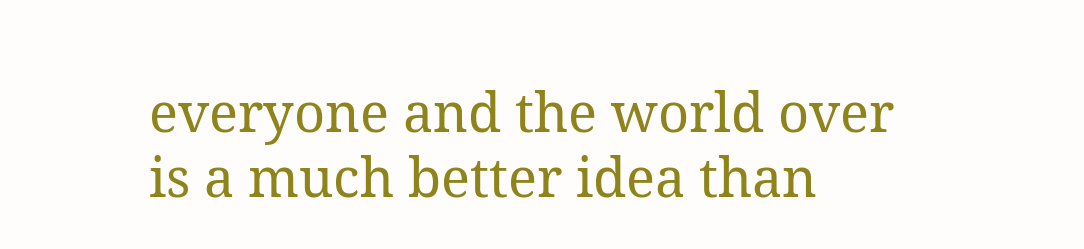everyone and the world over is a much better idea than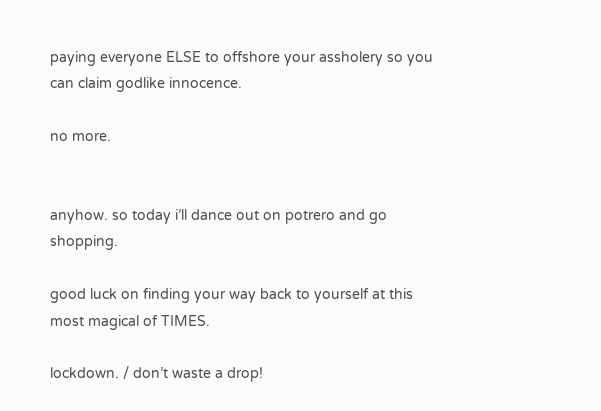paying everyone ELSE to offshore your assholery so you can claim godlike innocence.

no more.


anyhow. so today i’ll dance out on potrero and go shopping.

good luck on finding your way back to yourself at this most magical of TIMES.

lockdown. / don’t waste a drop!